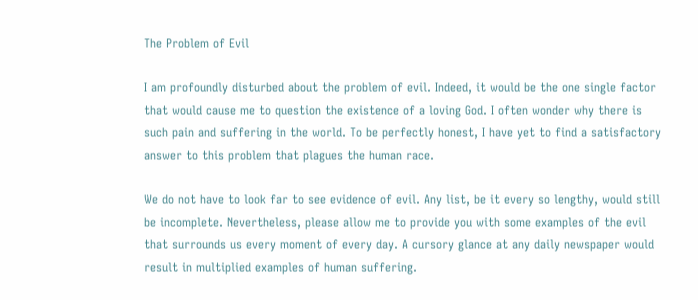The Problem of Evil

I am profoundly disturbed about the problem of evil. Indeed, it would be the one single factor that would cause me to question the existence of a loving God. I often wonder why there is such pain and suffering in the world. To be perfectly honest, I have yet to find a satisfactory answer to this problem that plagues the human race.

We do not have to look far to see evidence of evil. Any list, be it every so lengthy, would still be incomplete. Nevertheless, please allow me to provide you with some examples of the evil that surrounds us every moment of every day. A cursory glance at any daily newspaper would result in multiplied examples of human suffering.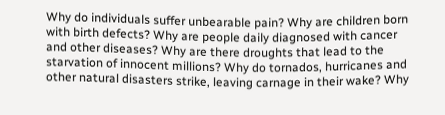Why do individuals suffer unbearable pain? Why are children born with birth defects? Why are people daily diagnosed with cancer and other diseases? Why are there droughts that lead to the starvation of innocent millions? Why do tornados, hurricanes and other natural disasters strike, leaving carnage in their wake? Why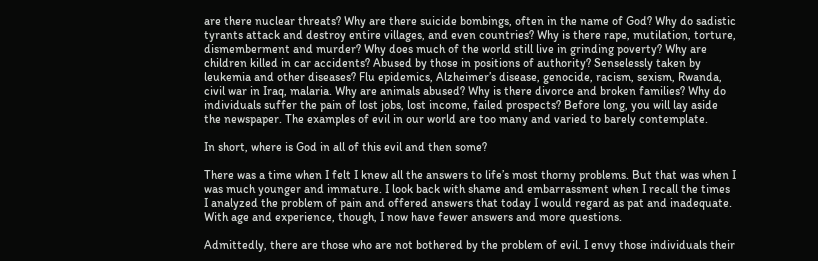are there nuclear threats? Why are there suicide bombings, often in the name of God? Why do sadistic tyrants attack and destroy entire villages, and even countries? Why is there rape, mutilation, torture, dismemberment and murder? Why does much of the world still live in grinding poverty? Why are children killed in car accidents? Abused by those in positions of authority? Senselessly taken by leukemia and other diseases? Flu epidemics, Alzheimer’s disease, genocide, racism, sexism, Rwanda, civil war in Iraq, malaria. Why are animals abused? Why is there divorce and broken families? Why do individuals suffer the pain of lost jobs, lost income, failed prospects? Before long, you will lay aside the newspaper. The examples of evil in our world are too many and varied to barely contemplate.

In short, where is God in all of this evil and then some?

There was a time when I felt I knew all the answers to life’s most thorny problems. But that was when I was much younger and immature. I look back with shame and embarrassment when I recall the times I analyzed the problem of pain and offered answers that today I would regard as pat and inadequate. With age and experience, though, I now have fewer answers and more questions.

Admittedly, there are those who are not bothered by the problem of evil. I envy those individuals their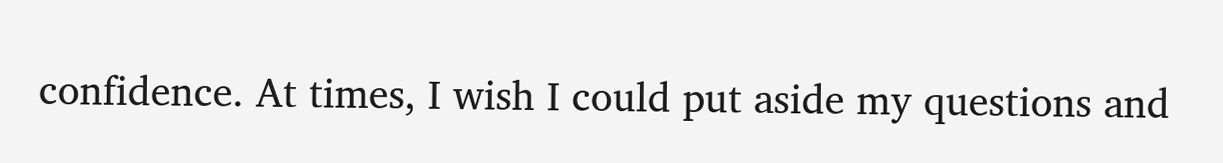confidence. At times, I wish I could put aside my questions and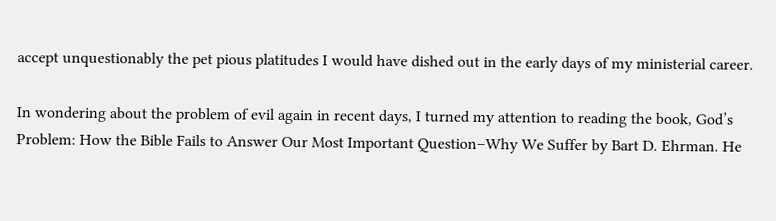accept unquestionably the pet pious platitudes I would have dished out in the early days of my ministerial career.

In wondering about the problem of evil again in recent days, I turned my attention to reading the book, God’s Problem: How the Bible Fails to Answer Our Most Important Question–Why We Suffer by Bart D. Ehrman. He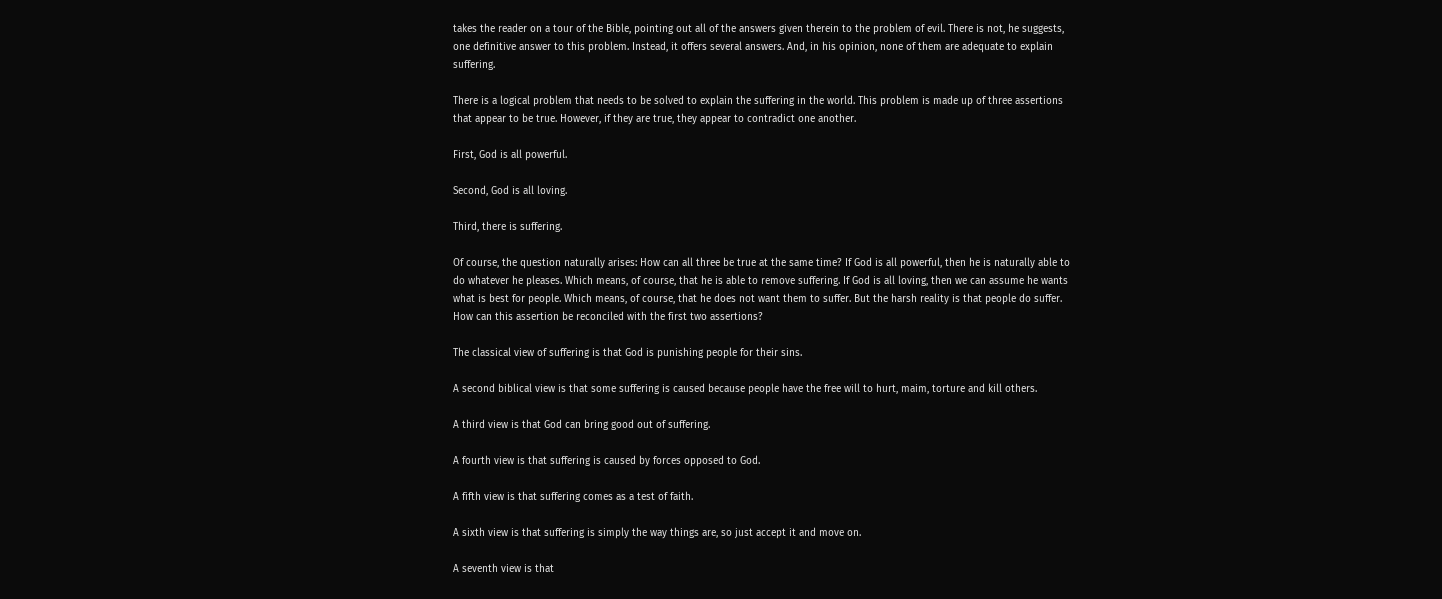takes the reader on a tour of the Bible, pointing out all of the answers given therein to the problem of evil. There is not, he suggests, one definitive answer to this problem. Instead, it offers several answers. And, in his opinion, none of them are adequate to explain suffering.

There is a logical problem that needs to be solved to explain the suffering in the world. This problem is made up of three assertions that appear to be true. However, if they are true, they appear to contradict one another.

First, God is all powerful.

Second, God is all loving.

Third, there is suffering.

Of course, the question naturally arises: How can all three be true at the same time? If God is all powerful, then he is naturally able to do whatever he pleases. Which means, of course, that he is able to remove suffering. If God is all loving, then we can assume he wants what is best for people. Which means, of course, that he does not want them to suffer. But the harsh reality is that people do suffer. How can this assertion be reconciled with the first two assertions?

The classical view of suffering is that God is punishing people for their sins.

A second biblical view is that some suffering is caused because people have the free will to hurt, maim, torture and kill others.

A third view is that God can bring good out of suffering.

A fourth view is that suffering is caused by forces opposed to God.

A fifth view is that suffering comes as a test of faith.

A sixth view is that suffering is simply the way things are, so just accept it and move on.

A seventh view is that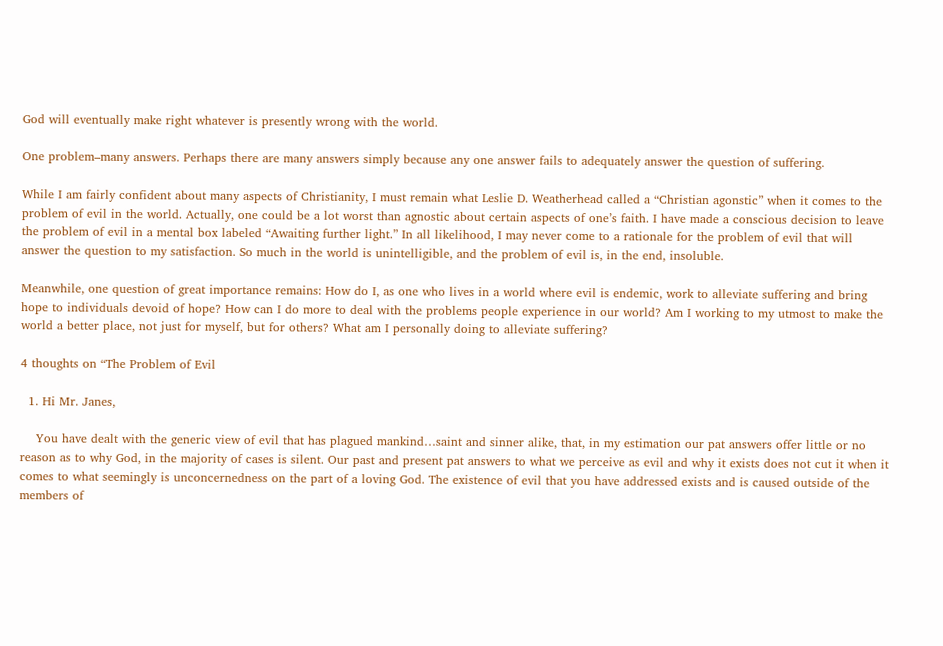God will eventually make right whatever is presently wrong with the world.

One problem–many answers. Perhaps there are many answers simply because any one answer fails to adequately answer the question of suffering.

While I am fairly confident about many aspects of Christianity, I must remain what Leslie D. Weatherhead called a “Christian agonstic” when it comes to the problem of evil in the world. Actually, one could be a lot worst than agnostic about certain aspects of one’s faith. I have made a conscious decision to leave the problem of evil in a mental box labeled “Awaiting further light.” In all likelihood, I may never come to a rationale for the problem of evil that will answer the question to my satisfaction. So much in the world is unintelligible, and the problem of evil is, in the end, insoluble.

Meanwhile, one question of great importance remains: How do I, as one who lives in a world where evil is endemic, work to alleviate suffering and bring hope to individuals devoid of hope? How can I do more to deal with the problems people experience in our world? Am I working to my utmost to make the world a better place, not just for myself, but for others? What am I personally doing to alleviate suffering?

4 thoughts on “The Problem of Evil

  1. Hi Mr. Janes,

    You have dealt with the generic view of evil that has plagued mankind…saint and sinner alike, that, in my estimation our pat answers offer little or no reason as to why God, in the majority of cases is silent. Our past and present pat answers to what we perceive as evil and why it exists does not cut it when it comes to what seemingly is unconcernedness on the part of a loving God. The existence of evil that you have addressed exists and is caused outside of the members of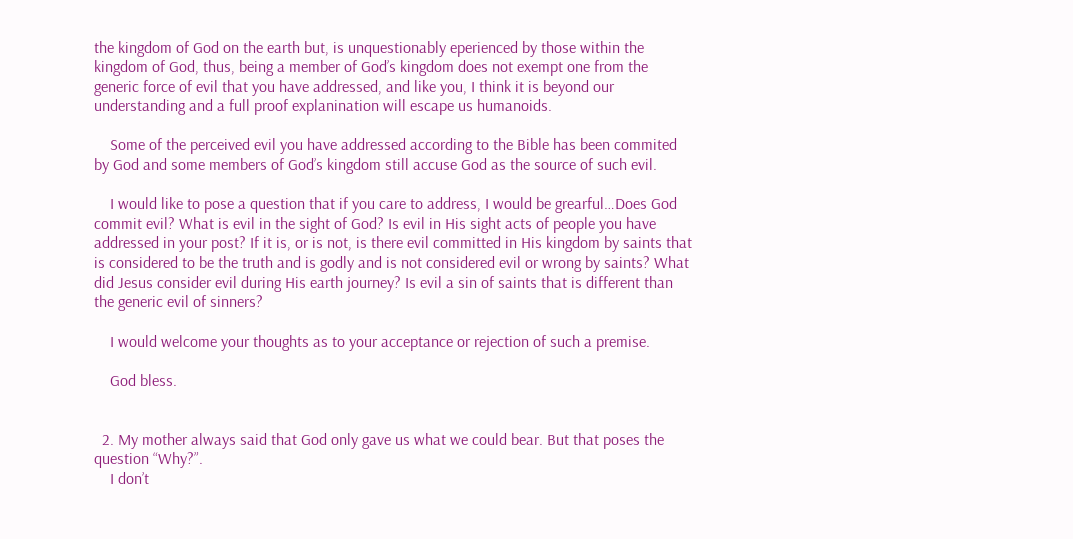the kingdom of God on the earth but, is unquestionably eperienced by those within the kingdom of God, thus, being a member of God’s kingdom does not exempt one from the generic force of evil that you have addressed, and like you, I think it is beyond our understanding and a full proof explanination will escape us humanoids.

    Some of the perceived evil you have addressed according to the Bible has been commited by God and some members of God’s kingdom still accuse God as the source of such evil.

    I would like to pose a question that if you care to address, I would be grearful…Does God commit evil? What is evil in the sight of God? Is evil in His sight acts of people you have addressed in your post? If it is, or is not, is there evil committed in His kingdom by saints that is considered to be the truth and is godly and is not considered evil or wrong by saints? What did Jesus consider evil during His earth journey? Is evil a sin of saints that is different than the generic evil of sinners?

    I would welcome your thoughts as to your acceptance or rejection of such a premise.

    God bless.


  2. My mother always said that God only gave us what we could bear. But that poses the question “Why?”.
    I don’t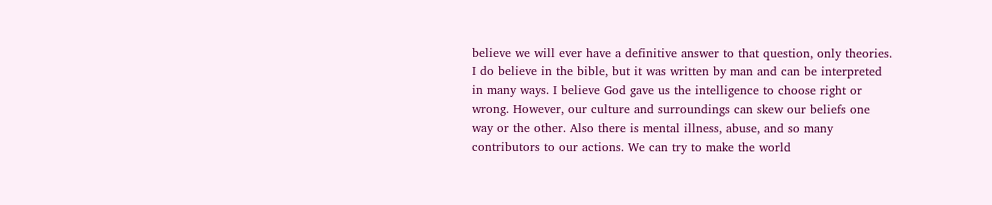believe we will ever have a definitive answer to that question, only theories. I do believe in the bible, but it was written by man and can be interpreted in many ways. I believe God gave us the intelligence to choose right or wrong. However, our culture and surroundings can skew our beliefs one way or the other. Also there is mental illness, abuse, and so many contributors to our actions. We can try to make the world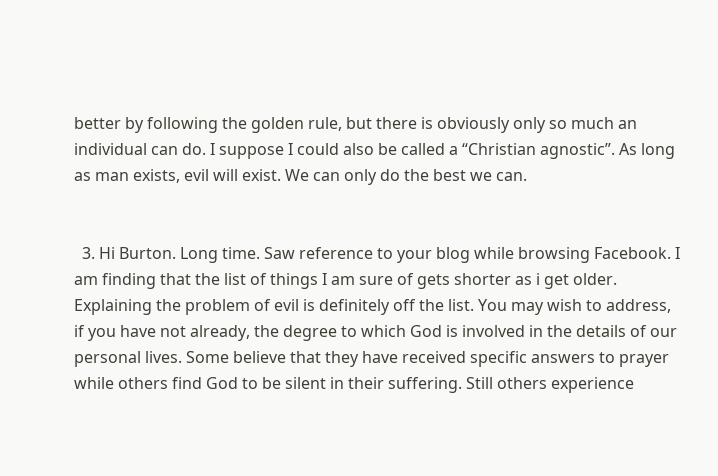better by following the golden rule, but there is obviously only so much an individual can do. I suppose I could also be called a “Christian agnostic”. As long as man exists, evil will exist. We can only do the best we can.


  3. Hi Burton. Long time. Saw reference to your blog while browsing Facebook. I am finding that the list of things I am sure of gets shorter as i get older. Explaining the problem of evil is definitely off the list. You may wish to address, if you have not already, the degree to which God is involved in the details of our personal lives. Some believe that they have received specific answers to prayer while others find God to be silent in their suffering. Still others experience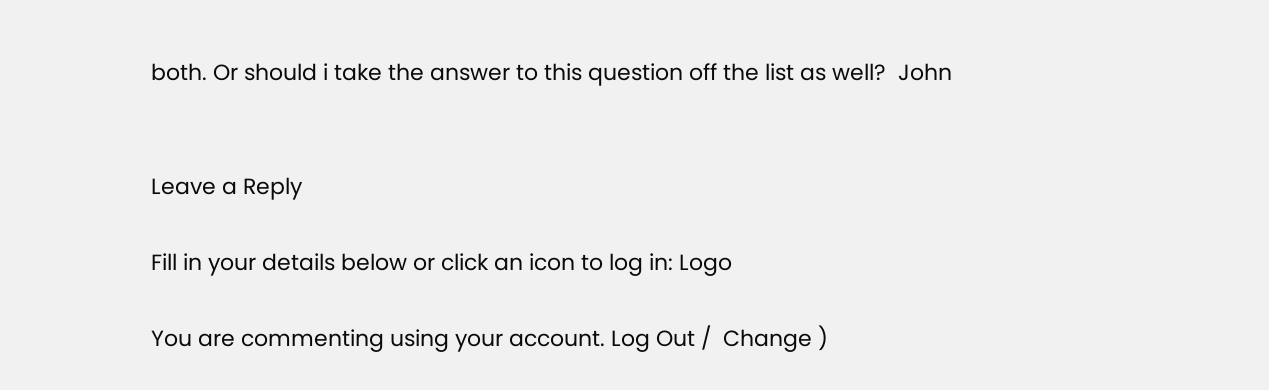both. Or should i take the answer to this question off the list as well?  John


Leave a Reply

Fill in your details below or click an icon to log in: Logo

You are commenting using your account. Log Out /  Change )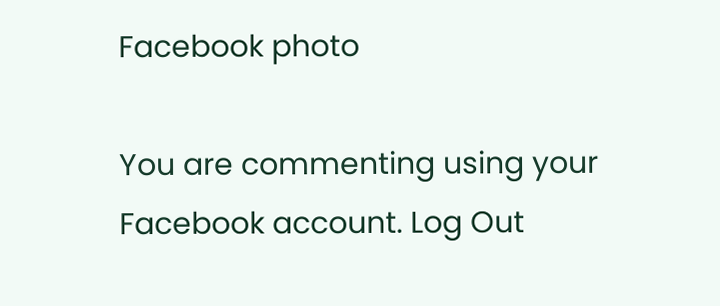Facebook photo

You are commenting using your Facebook account. Log Out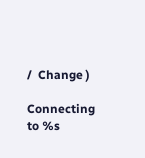/  Change )

Connecting to %s